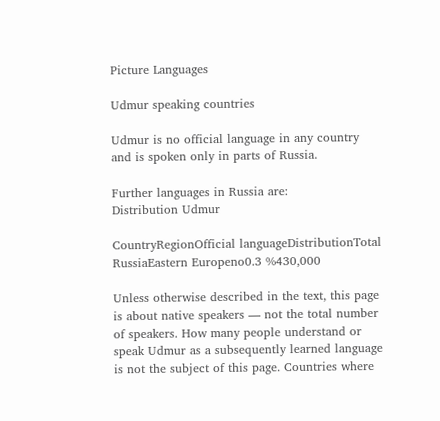Picture Languages

Udmur speaking countries

Udmur is no official language in any country and is spoken only in parts of Russia.

Further languages in Russia are:
Distribution Udmur

CountryRegionOfficial languageDistributionTotal
RussiaEastern Europeno0.3 %430,000

Unless otherwise described in the text, this page is about native speakers — not the total number of speakers. How many people understand or speak Udmur as a subsequently learned language is not the subject of this page. Countries where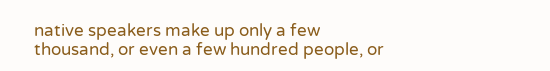native speakers make up only a few thousand, or even a few hundred people, or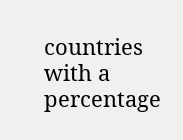countries with a percentage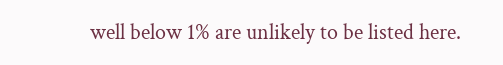well below 1% are unlikely to be listed here.